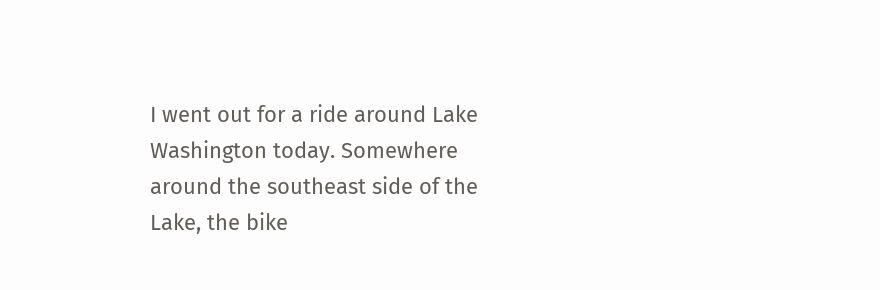I went out for a ride around Lake Washington today. Somewhere around the southeast side of the Lake, the bike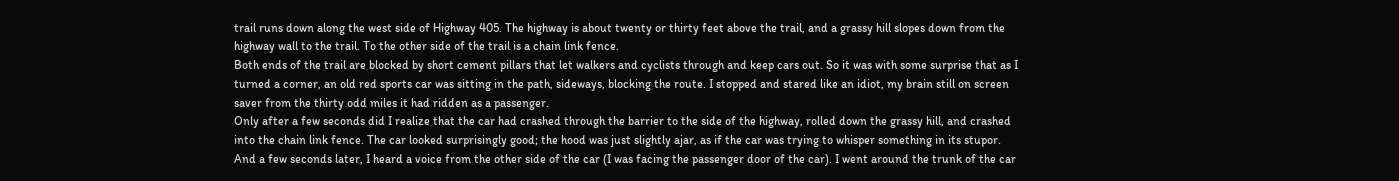trail runs down along the west side of Highway 405. The highway is about twenty or thirty feet above the trail, and a grassy hill slopes down from the highway wall to the trail. To the other side of the trail is a chain link fence.
Both ends of the trail are blocked by short cement pillars that let walkers and cyclists through and keep cars out. So it was with some surprise that as I turned a corner, an old red sports car was sitting in the path, sideways, blocking the route. I stopped and stared like an idiot, my brain still on screen saver from the thirty odd miles it had ridden as a passenger.
Only after a few seconds did I realize that the car had crashed through the barrier to the side of the highway, rolled down the grassy hill, and crashed into the chain link fence. The car looked surprisingly good; the hood was just slightly ajar, as if the car was trying to whisper something in its stupor.
And a few seconds later, I heard a voice from the other side of the car (I was facing the passenger door of the car). I went around the trunk of the car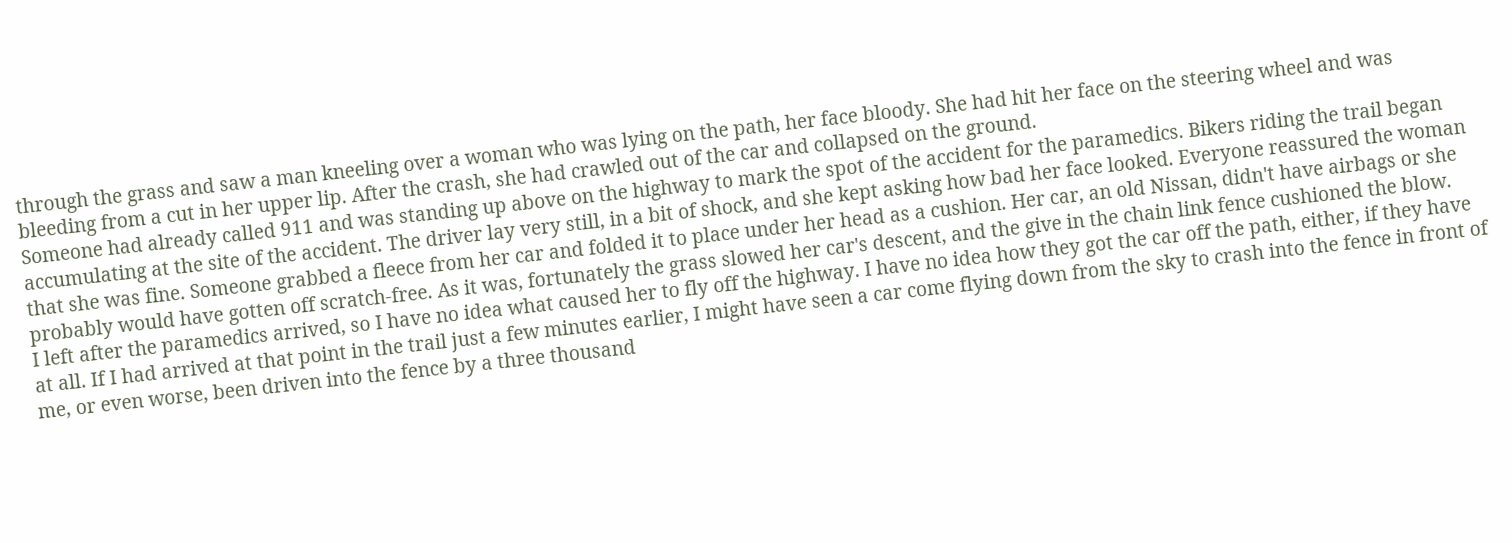through the grass and saw a man kneeling over a woman who was lying on the path, her face bloody. She had hit her face on the steering wheel and was bleeding from a cut in her upper lip. After the crash, she had crawled out of the car and collapsed on the ground.
Someone had already called 911 and was standing up above on the highway to mark the spot of the accident for the paramedics. Bikers riding the trail began accumulating at the site of the accident. The driver lay very still, in a bit of shock, and she kept asking how bad her face looked. Everyone reassured the woman that she was fine. Someone grabbed a fleece from her car and folded it to place under her head as a cushion. Her car, an old Nissan, didn't have airbags or she probably would have gotten off scratch-free. As it was, fortunately the grass slowed her car's descent, and the give in the chain link fence cushioned the blow.
I left after the paramedics arrived, so I have no idea what caused her to fly off the highway. I have no idea how they got the car off the path, either, if they have at all. If I had arrived at that point in the trail just a few minutes earlier, I might have seen a car come flying down from the sky to crash into the fence in front of me, or even worse, been driven into the fence by a three thousand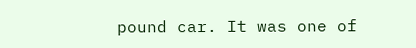pound car. It was one of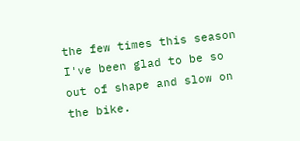the few times this season I've been glad to be so out of shape and slow on the bike.